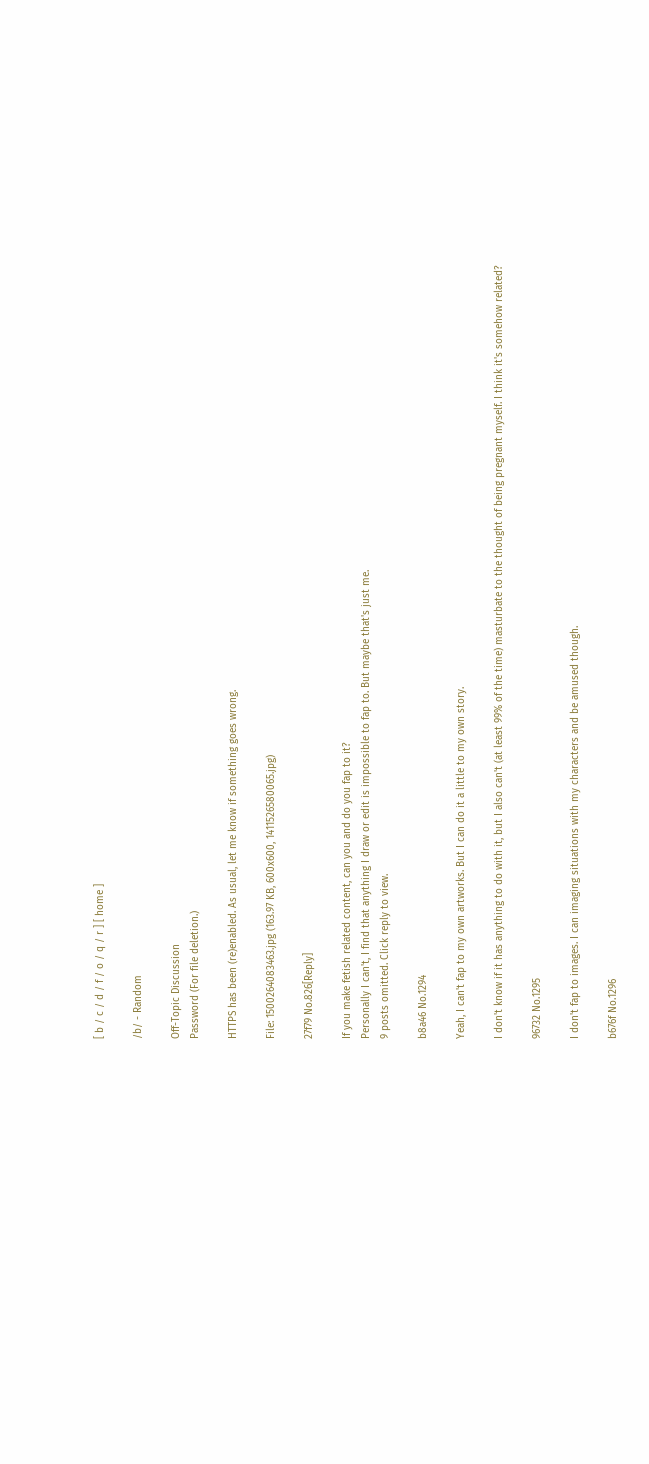[ b / c / d / f / o / q / r ] [ home ]

/b/ - Random

Off-Topic Discussion
Password (For file deletion.)

HTTPS has been (re)enabled. As usual, let me know if something goes wrong.

File: 1500264083463.jpg (163.97 KB, 600x600, 1411526580065.jpg)

27f79 No.826[Reply]

If you make fetish related content, can you and do you fap to it?
Personally I can't, I find that anything I draw or edit is impossible to fap to. But maybe that's just me.
9 posts omitted. Click reply to view.

b8a46 No.1294

Yeah, I can't fap to my own artworks. But I can do it a little to my own story.

I don't know if it has anything to do with it, but I also can't (at least 99% of the time) masturbate to the thought of being pregnant myself. I think it's somehow related?

96732 No.1295

I don't fap to images. I can imaging situations with my characters and be amused though.

b676f No.1296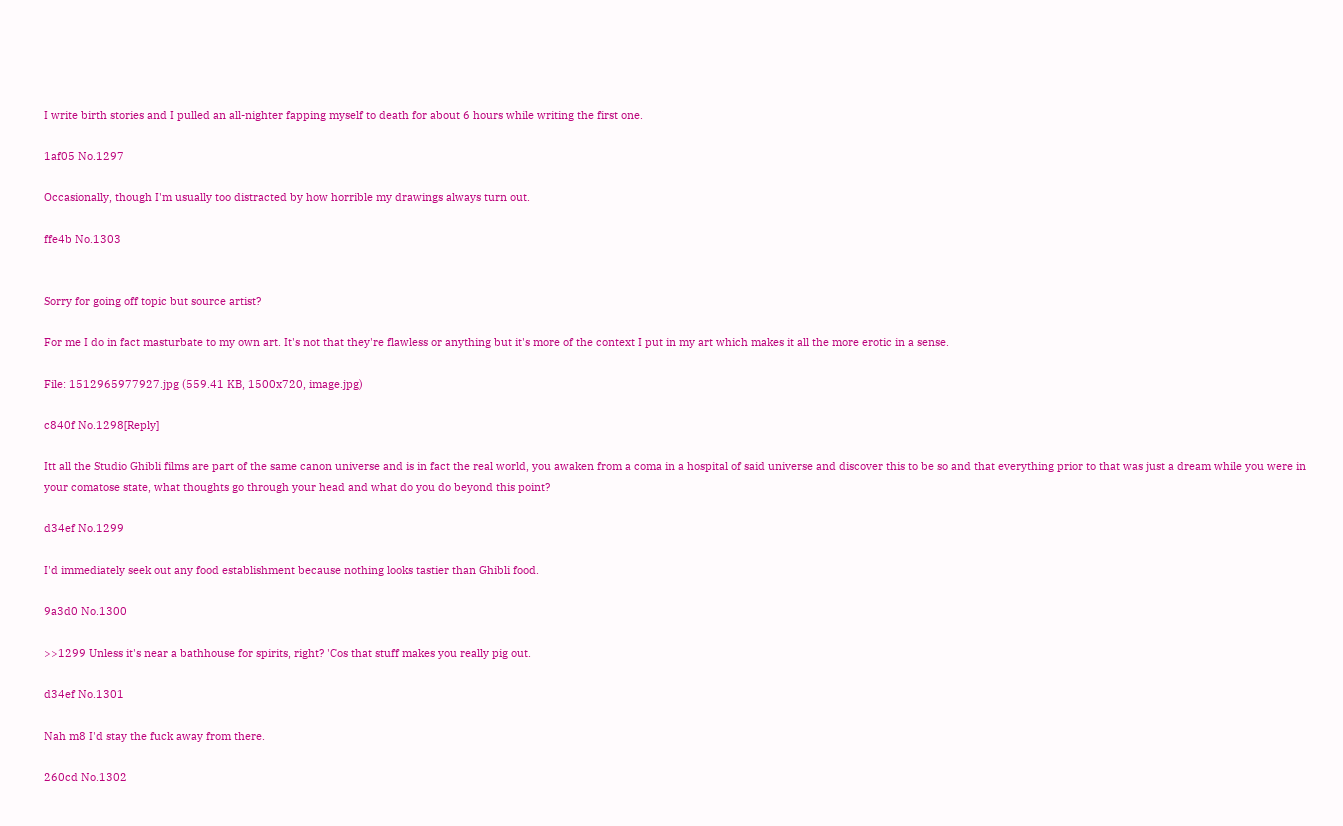I write birth stories and I pulled an all-nighter fapping myself to death for about 6 hours while writing the first one.

1af05 No.1297

Occasionally, though I'm usually too distracted by how horrible my drawings always turn out.

ffe4b No.1303


Sorry for going off topic but source artist?

For me I do in fact masturbate to my own art. It's not that they're flawless or anything but it's more of the context I put in my art which makes it all the more erotic in a sense.

File: 1512965977927.jpg (559.41 KB, 1500x720, image.jpg)

c840f No.1298[Reply]

Itt all the Studio Ghibli films are part of the same canon universe and is in fact the real world, you awaken from a coma in a hospital of said universe and discover this to be so and that everything prior to that was just a dream while you were in your comatose state, what thoughts go through your head and what do you do beyond this point?

d34ef No.1299

I'd immediately seek out any food establishment because nothing looks tastier than Ghibli food.

9a3d0 No.1300

>>1299 Unless it's near a bathhouse for spirits, right? 'Cos that stuff makes you really pig out.

d34ef No.1301

Nah m8 I'd stay the fuck away from there.

260cd No.1302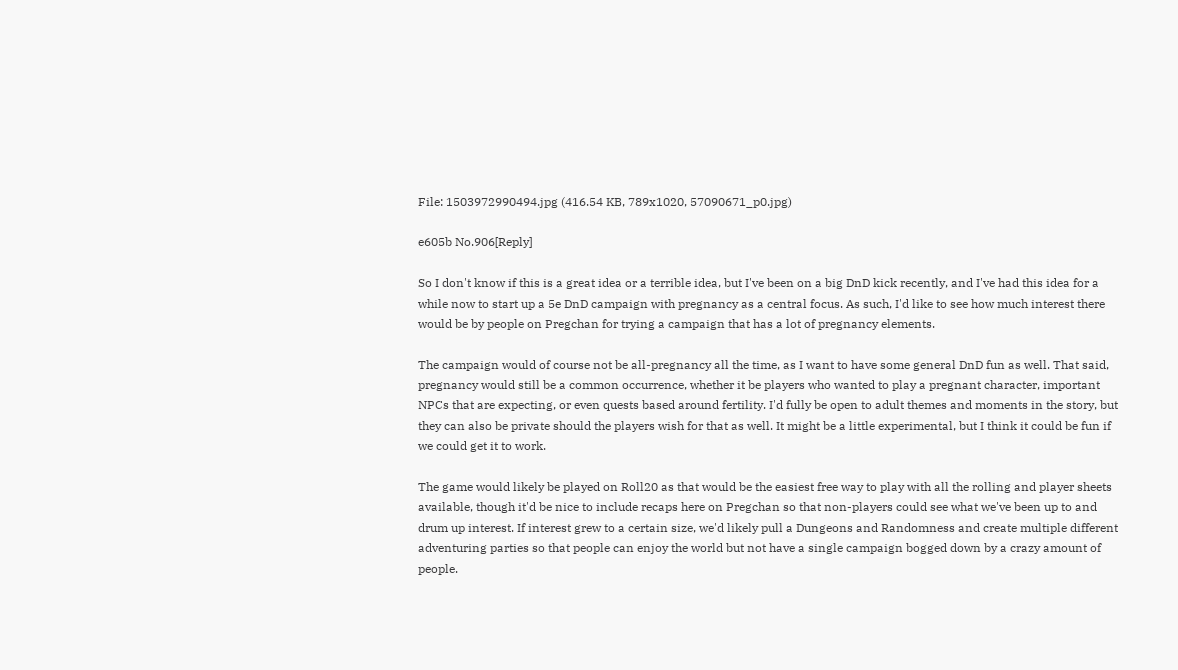File: 1503972990494.jpg (416.54 KB, 789x1020, 57090671_p0.jpg)

e605b No.906[Reply]

So I don't know if this is a great idea or a terrible idea, but I've been on a big DnD kick recently, and I've had this idea for a while now to start up a 5e DnD campaign with pregnancy as a central focus. As such, I'd like to see how much interest there would be by people on Pregchan for trying a campaign that has a lot of pregnancy elements.

The campaign would of course not be all-pregnancy all the time, as I want to have some general DnD fun as well. That said, pregnancy would still be a common occurrence, whether it be players who wanted to play a pregnant character, important NPCs that are expecting, or even quests based around fertility. I'd fully be open to adult themes and moments in the story, but they can also be private should the players wish for that as well. It might be a little experimental, but I think it could be fun if we could get it to work.

The game would likely be played on Roll20 as that would be the easiest free way to play with all the rolling and player sheets available, though it'd be nice to include recaps here on Pregchan so that non-players could see what we've been up to and drum up interest. If interest grew to a certain size, we'd likely pull a Dungeons and Randomness and create multiple different adventuring parties so that people can enjoy the world but not have a single campaign bogged down by a crazy amount of people.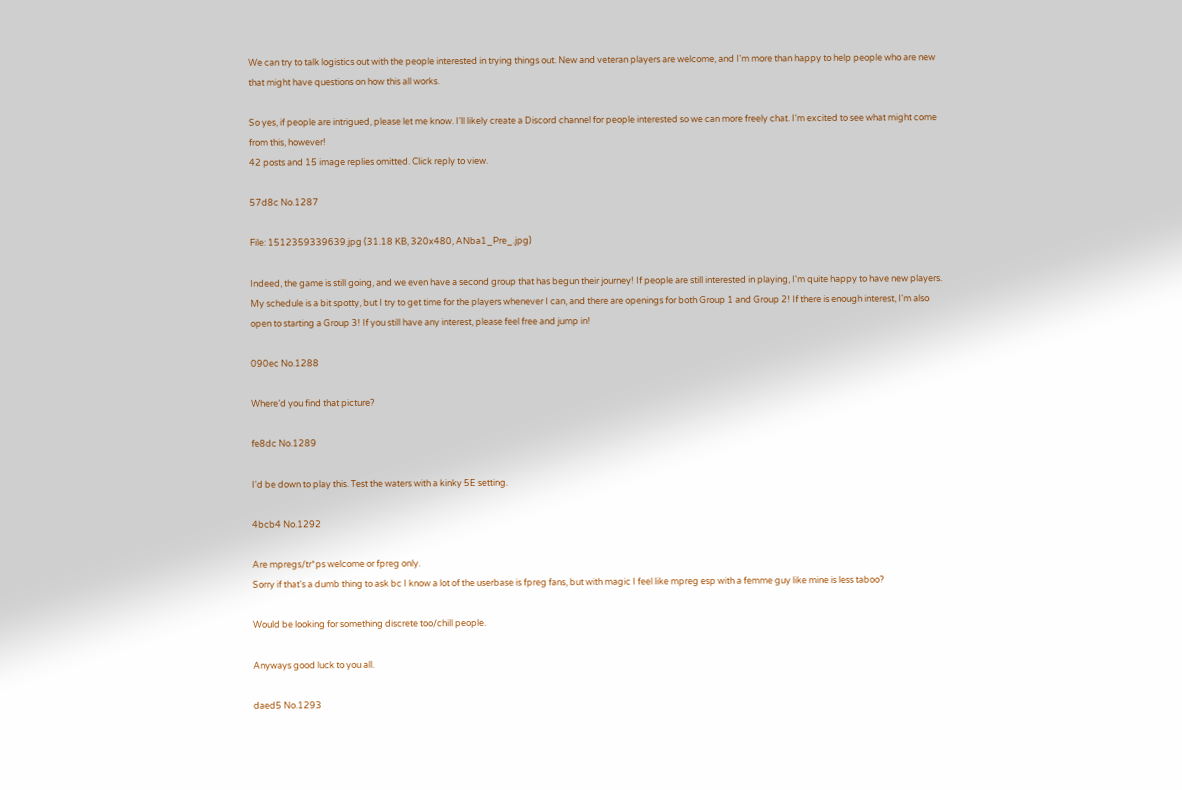We can try to talk logistics out with the people interested in trying things out. New and veteran players are welcome, and I'm more than happy to help people who are new that might have questions on how this all works.

So yes, if people are intrigued, please let me know. I'll likely create a Discord channel for people interested so we can more freely chat. I'm excited to see what might come from this, however!
42 posts and 15 image replies omitted. Click reply to view.

57d8c No.1287

File: 1512359339639.jpg (31.18 KB, 320x480, ANba1_Pre_.jpg)

Indeed, the game is still going, and we even have a second group that has begun their journey! If people are still interested in playing, I'm quite happy to have new players. My schedule is a bit spotty, but I try to get time for the players whenever I can, and there are openings for both Group 1 and Group 2! If there is enough interest, I'm also open to starting a Group 3! If you still have any interest, please feel free and jump in!

090ec No.1288

Where’d you find that picture?

fe8dc No.1289

I'd be down to play this. Test the waters with a kinky 5E setting.

4bcb4 No.1292

Are mpregs/tr*ps welcome or fpreg only.
Sorry if that's a dumb thing to ask bc I know a lot of the userbase is fpreg fans, but with magic I feel like mpreg esp with a femme guy like mine is less taboo?

Would be looking for something discrete too/chill people.

Anyways good luck to you all.

daed5 No.1293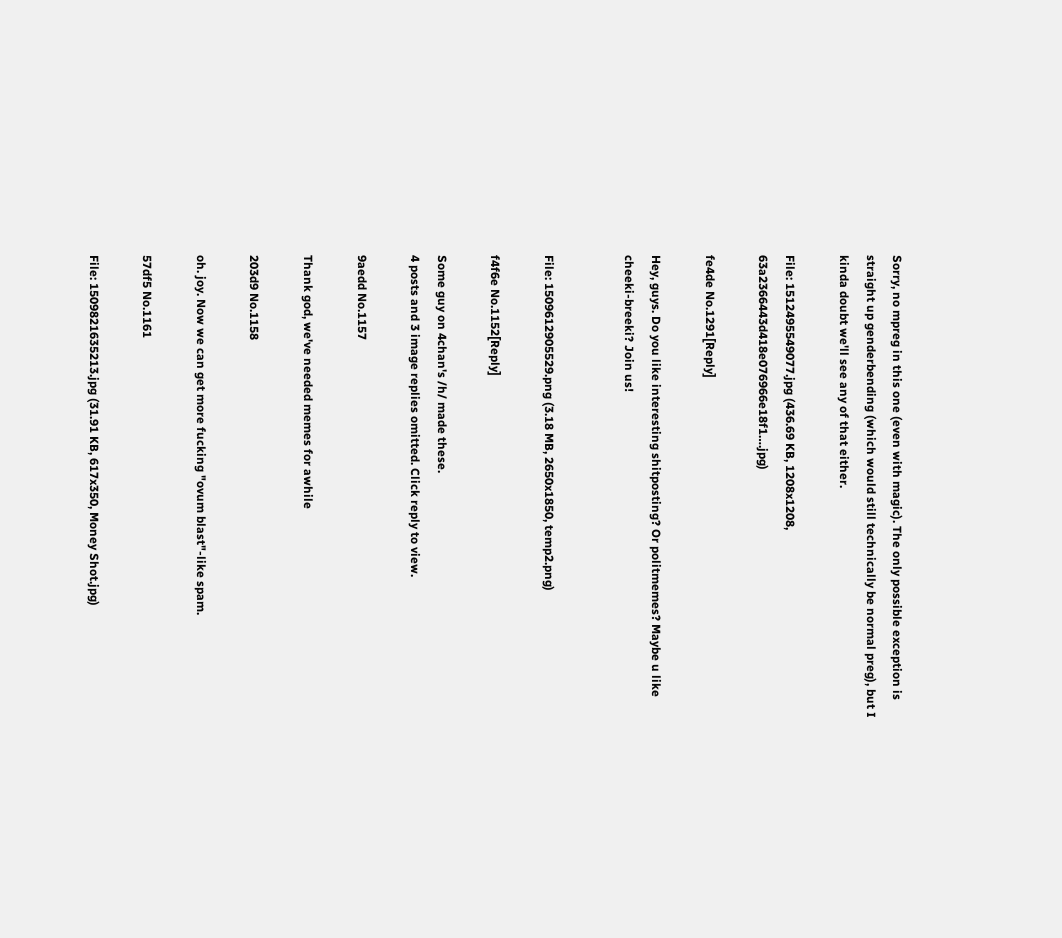Sorry, no mpreg in this one (even with magic). The only possible exception is straight up genderbending (which would still technically be normal preg), but I kinda doubt we'll see any of that either.

File: 1512495549077.jpg (436.69 KB, 1208x1208, 63a2366443d418e076966e18f1….jpg)

fe4de No.1291[Reply]

Hey, guys. Do you like interesting shitposting? Or politmemes? Maybe u like cheeki-breeki? Join us!


File: 1509612905529.png (3.18 MB, 2650x1850, temp2.png)

f4f6e No.1152[Reply]

Some guy on 4chan's /h/ made these.
4 posts and 3 image replies omitted. Click reply to view.

9aedd No.1157

Thank god, we've needed memes for awhile

203d9 No.1158

oh. joy. Now we can get more fucking "ovum blast"-like spam.

57df5 No.1161

File: 1509821635213.jpg (31.91 KB, 617x350, Money Shot.jpg)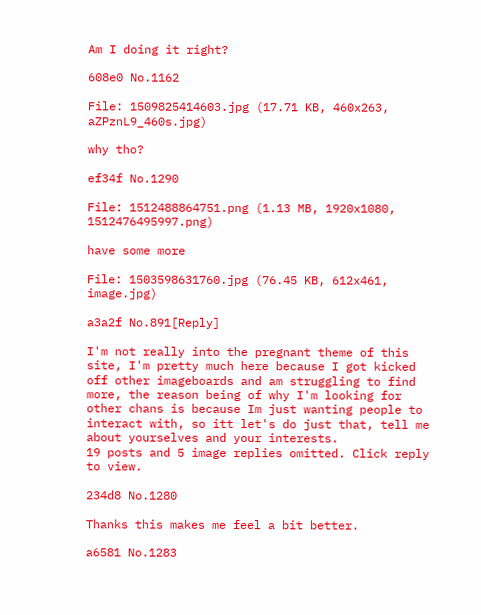Am I doing it right?

608e0 No.1162

File: 1509825414603.jpg (17.71 KB, 460x263, aZPznL9_460s.jpg)

why tho?

ef34f No.1290

File: 1512488864751.png (1.13 MB, 1920x1080, 1512476495997.png)

have some more

File: 1503598631760.jpg (76.45 KB, 612x461, image.jpg)

a3a2f No.891[Reply]

I'm not really into the pregnant theme of this site, I'm pretty much here because I got kicked off other imageboards and am struggling to find more, the reason being of why I'm looking for other chans is because Im just wanting people to interact with, so itt let's do just that, tell me about yourselves and your interests.
19 posts and 5 image replies omitted. Click reply to view.

234d8 No.1280

Thanks this makes me feel a bit better.

a6581 No.1283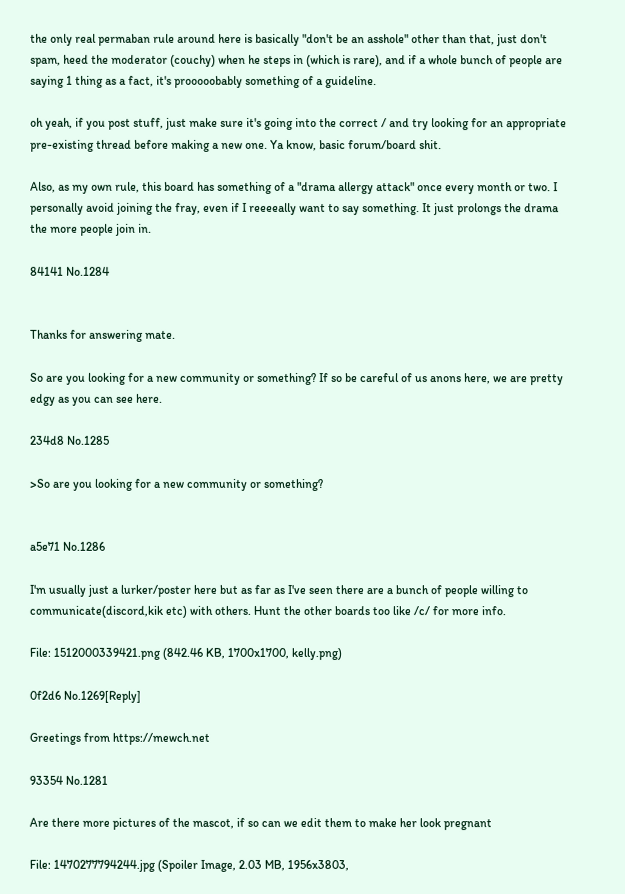the only real permaban rule around here is basically "don't be an asshole" other than that, just don't spam, heed the moderator (couchy) when he steps in (which is rare), and if a whole bunch of people are saying 1 thing as a fact, it's prooooobably something of a guideline.

oh yeah, if you post stuff, just make sure it's going into the correct / and try looking for an appropriate pre-existing thread before making a new one. Ya know, basic forum/board shit.

Also, as my own rule, this board has something of a "drama allergy attack" once every month or two. I personally avoid joining the fray, even if I reeeeally want to say something. It just prolongs the drama the more people join in.

84141 No.1284


Thanks for answering mate.

So are you looking for a new community or something? If so be careful of us anons here, we are pretty edgy as you can see here.

234d8 No.1285

>So are you looking for a new community or something?


a5e71 No.1286

I'm usually just a lurker/poster here but as far as I've seen there are a bunch of people willing to communicate(discord,kik etc) with others. Hunt the other boards too like /c/ for more info.

File: 1512000339421.png (842.46 KB, 1700x1700, kelly.png)

0f2d6 No.1269[Reply]

Greetings from https://mewch.net

93354 No.1281

Are there more pictures of the mascot, if so can we edit them to make her look pregnant

File: 1470277794244.jpg (Spoiler Image, 2.03 MB, 1956x3803,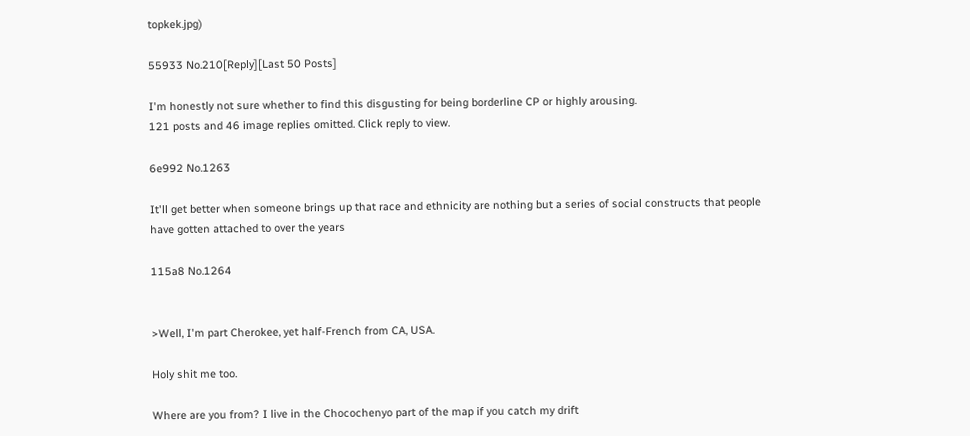topkek.jpg)

55933 No.210[Reply][Last 50 Posts]

I'm honestly not sure whether to find this disgusting for being borderline CP or highly arousing.
121 posts and 46 image replies omitted. Click reply to view.

6e992 No.1263

It'll get better when someone brings up that race and ethnicity are nothing but a series of social constructs that people have gotten attached to over the years

115a8 No.1264


>Well, I'm part Cherokee, yet half-French from CA, USA.

Holy shit me too.

Where are you from? I live in the Chocochenyo part of the map if you catch my drift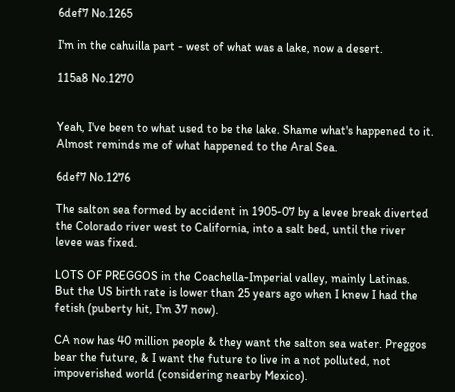6def7 No.1265

I'm in the cahuilla part - west of what was a lake, now a desert.

115a8 No.1270


Yeah, I've been to what used to be the lake. Shame what's happened to it. Almost reminds me of what happened to the Aral Sea.

6def7 No.1276

The salton sea formed by accident in 1905-07 by a levee break diverted the Colorado river west to California, into a salt bed, until the river levee was fixed.

LOTS OF PREGGOS in the Coachella-Imperial valley, mainly Latinas. But the US birth rate is lower than 25 years ago when I knew I had the fetish (puberty hit, I'm 37 now).

CA now has 40 million people & they want the salton sea water. Preggos bear the future, & I want the future to live in a not polluted, not impoverished world (considering nearby Mexico).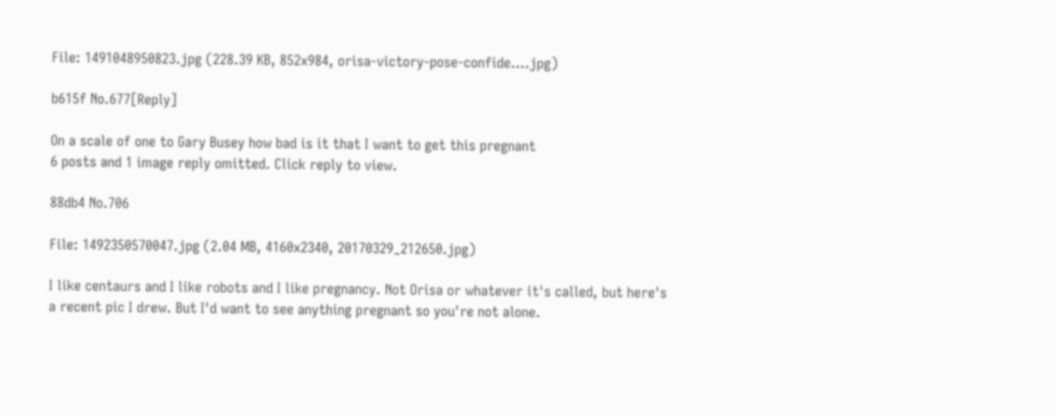File: 1491048950823.jpg (228.39 KB, 852x984, orisa-victory-pose-confide….jpg)

b615f No.677[Reply]

On a scale of one to Gary Busey how bad is it that I want to get this pregnant
6 posts and 1 image reply omitted. Click reply to view.

88db4 No.706

File: 1492350570047.jpg (2.04 MB, 4160x2340, 20170329_212650.jpg)

I like centaurs and I like robots and I like pregnancy. Not Orisa or whatever it's called, but here's a recent pic I drew. But I'd want to see anything pregnant so you're not alone.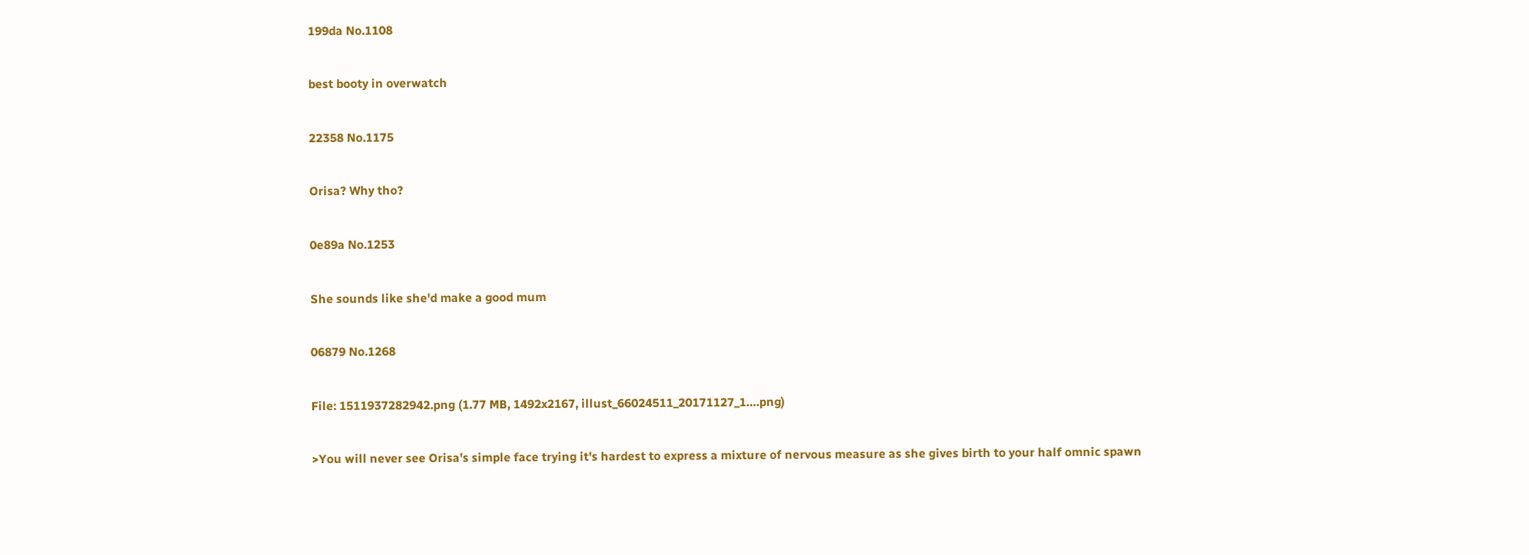199da No.1108

best booty in overwatch

22358 No.1175

Orisa? Why tho?

0e89a No.1253

She sounds like she'd make a good mum

06879 No.1268

File: 1511937282942.png (1.77 MB, 1492x2167, illust_66024511_20171127_1….png)

>You will never see Orisa's simple face trying it's hardest to express a mixture of nervous measure as she gives birth to your half omnic spawn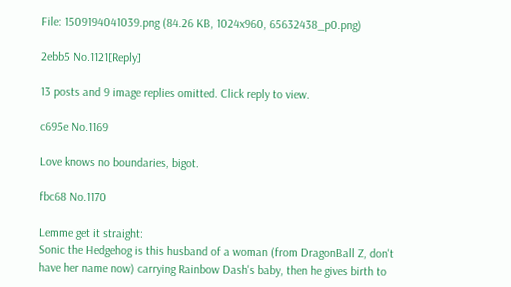File: 1509194041039.png (84.26 KB, 1024x960, 65632438_p0.png)

2ebb5 No.1121[Reply]

13 posts and 9 image replies omitted. Click reply to view.

c695e No.1169

Love knows no boundaries, bigot.

fbc68 No.1170

Lemme get it straight:
Sonic the Hedgehog is this husband of a woman (from DragonBall Z, don't have her name now) carrying Rainbow Dash's baby, then he gives birth to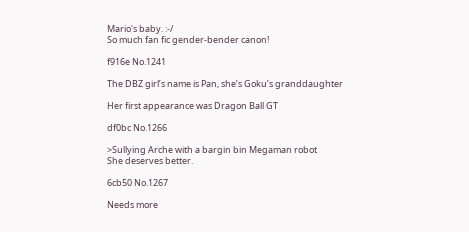Mario's baby. :-/
So much fan fic gender-bender canon!

f916e No.1241

The DBZ girl’s name is Pan, she’s Goku’s granddaughter

Her first appearance was Dragon Ball GT

df0bc No.1266

>Sullying Arche with a bargin bin Megaman robot
She deserves better.

6cb50 No.1267

Needs more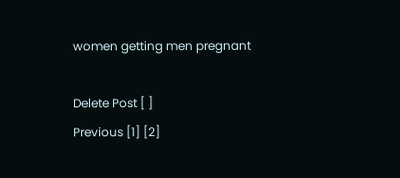women getting men pregnant

Delete Post [ ]
Previous [1] [2]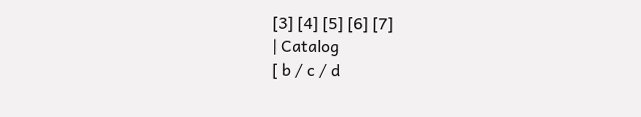[3] [4] [5] [6] [7]
| Catalog
[ b / c / d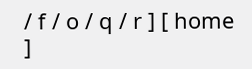/ f / o / q / r ] [ home ]